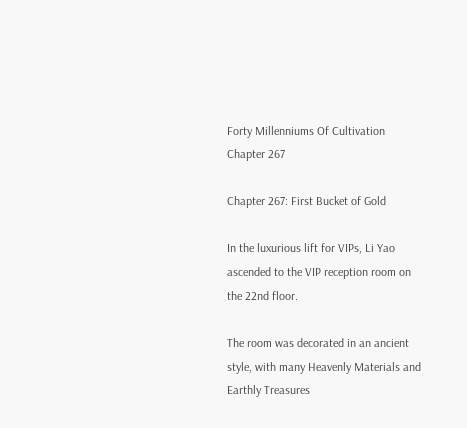Forty Millenniums Of Cultivation Chapter 267

Chapter 267: First Bucket of Gold

In the luxurious lift for VIPs, Li Yao ascended to the VIP reception room on the 22nd floor.

The room was decorated in an ancient style, with many Heavenly Materials and Earthly Treasures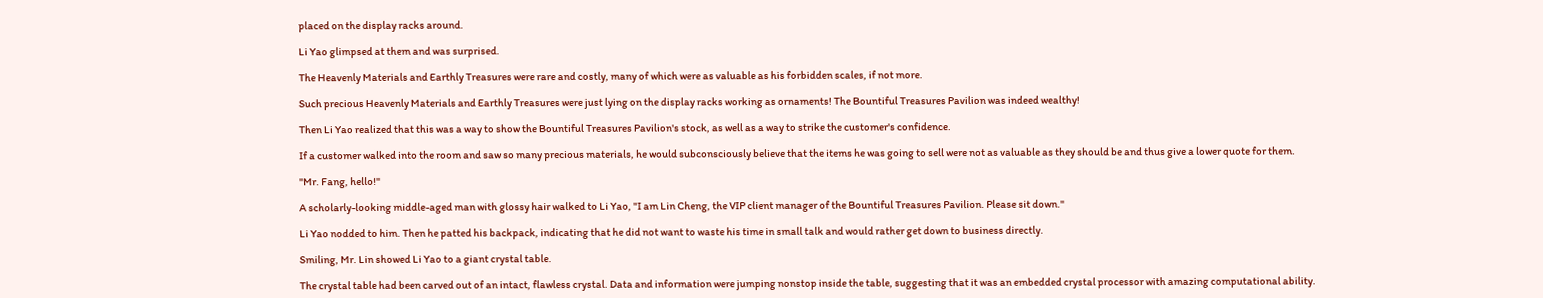placed on the display racks around.

Li Yao glimpsed at them and was surprised.

The Heavenly Materials and Earthly Treasures were rare and costly, many of which were as valuable as his forbidden scales, if not more.

Such precious Heavenly Materials and Earthly Treasures were just lying on the display racks working as ornaments! The Bountiful Treasures Pavilion was indeed wealthy!

Then Li Yao realized that this was a way to show the Bountiful Treasures Pavilion's stock, as well as a way to strike the customer's confidence.

If a customer walked into the room and saw so many precious materials, he would subconsciously believe that the items he was going to sell were not as valuable as they should be and thus give a lower quote for them.

"Mr. Fang, hello!"

A scholarly-looking middle-aged man with glossy hair walked to Li Yao, "I am Lin Cheng, the VIP client manager of the Bountiful Treasures Pavilion. Please sit down."

Li Yao nodded to him. Then he patted his backpack, indicating that he did not want to waste his time in small talk and would rather get down to business directly.

Smiling, Mr. Lin showed Li Yao to a giant crystal table.

The crystal table had been carved out of an intact, flawless crystal. Data and information were jumping nonstop inside the table, suggesting that it was an embedded crystal processor with amazing computational ability.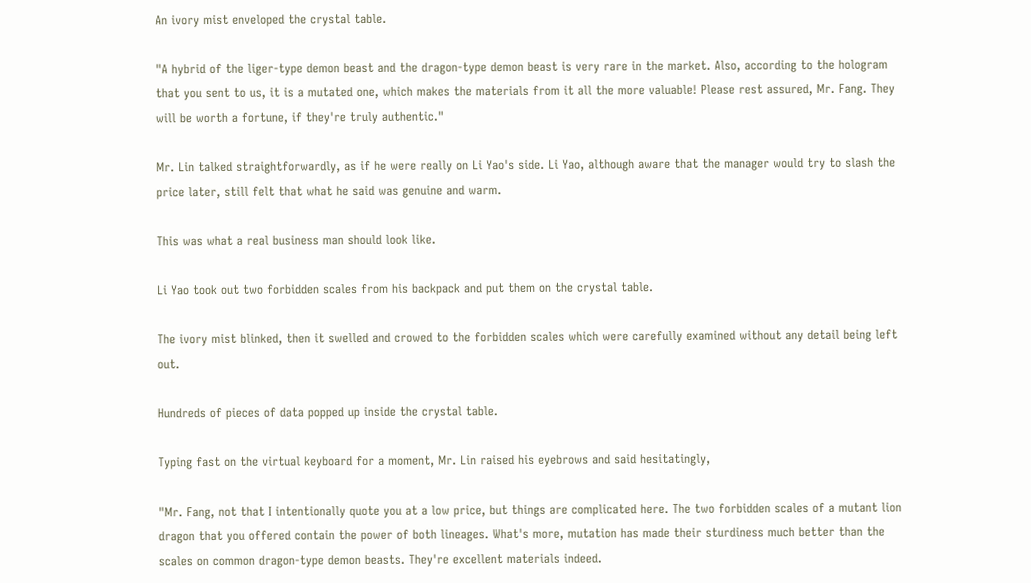An ivory mist enveloped the crystal table.

"A hybrid of the liger-type demon beast and the dragon-type demon beast is very rare in the market. Also, according to the hologram that you sent to us, it is a mutated one, which makes the materials from it all the more valuable! Please rest assured, Mr. Fang. They will be worth a fortune, if they're truly authentic."

Mr. Lin talked straightforwardly, as if he were really on Li Yao's side. Li Yao, although aware that the manager would try to slash the price later, still felt that what he said was genuine and warm.

This was what a real business man should look like.

Li Yao took out two forbidden scales from his backpack and put them on the crystal table.

The ivory mist blinked, then it swelled and crowed to the forbidden scales which were carefully examined without any detail being left out.

Hundreds of pieces of data popped up inside the crystal table.

Typing fast on the virtual keyboard for a moment, Mr. Lin raised his eyebrows and said hesitatingly,

"Mr. Fang, not that I intentionally quote you at a low price, but things are complicated here. The two forbidden scales of a mutant lion dragon that you offered contain the power of both lineages. What's more, mutation has made their sturdiness much better than the scales on common dragon-type demon beasts. They're excellent materials indeed.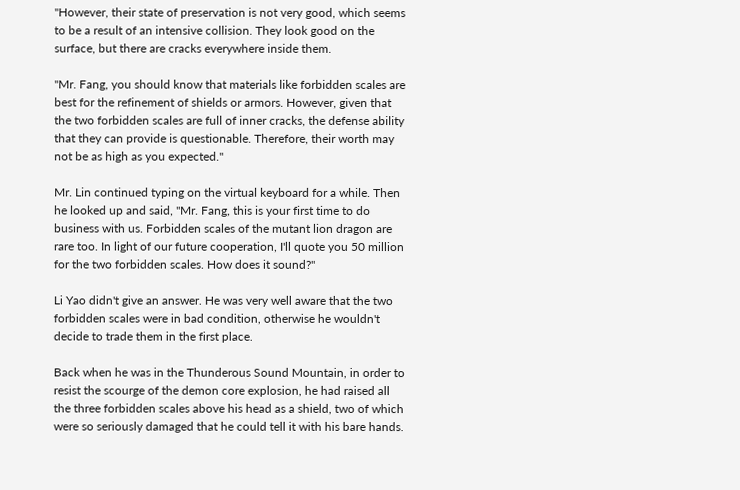"However, their state of preservation is not very good, which seems to be a result of an intensive collision. They look good on the surface, but there are cracks everywhere inside them.

"Mr. Fang, you should know that materials like forbidden scales are best for the refinement of shields or armors. However, given that the two forbidden scales are full of inner cracks, the defense ability that they can provide is questionable. Therefore, their worth may not be as high as you expected."

Mr. Lin continued typing on the virtual keyboard for a while. Then he looked up and said, "Mr. Fang, this is your first time to do business with us. Forbidden scales of the mutant lion dragon are rare too. In light of our future cooperation, I'll quote you 50 million for the two forbidden scales. How does it sound?"

Li Yao didn't give an answer. He was very well aware that the two forbidden scales were in bad condition, otherwise he wouldn't decide to trade them in the first place.

Back when he was in the Thunderous Sound Mountain, in order to resist the scourge of the demon core explosion, he had raised all the three forbidden scales above his head as a shield, two of which were so seriously damaged that he could tell it with his bare hands.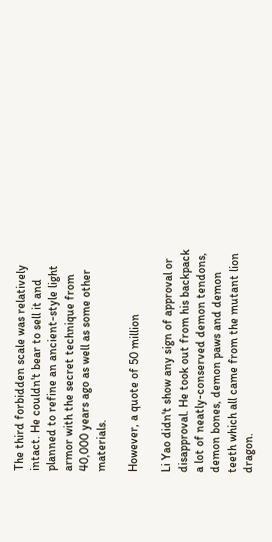The third forbidden scale was relatively intact. He couldn't bear to sell it and planned to refine an ancient-style light armor with the secret technique from 40,000 years ago as well as some other materials.

However, a quote of 50 million

Li Yao didn't show any sign of approval or disapproval. He took out from his backpack a lot of neatly-conserved demon tendons, demon bones, demon paws and demon teeth which all came from the mutant lion dragon.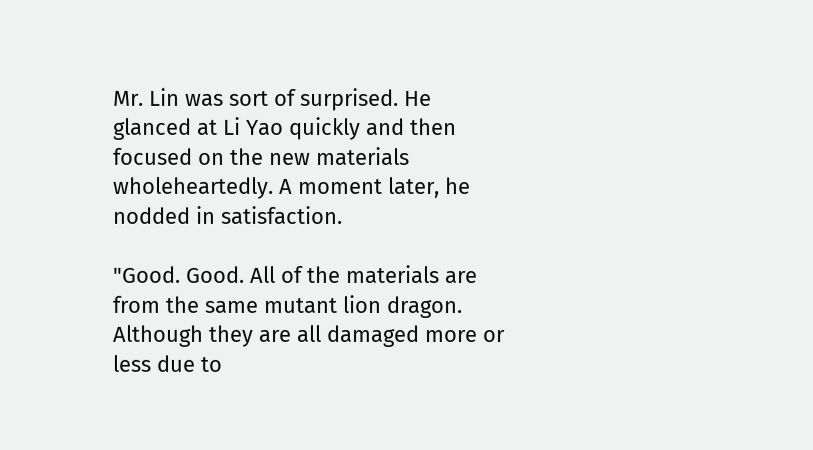Mr. Lin was sort of surprised. He glanced at Li Yao quickly and then focused on the new materials wholeheartedly. A moment later, he nodded in satisfaction.

"Good. Good. All of the materials are from the same mutant lion dragon. Although they are all damaged more or less due to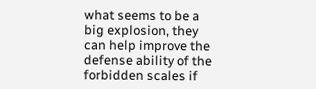what seems to be a big explosion, they can help improve the defense ability of the forbidden scales if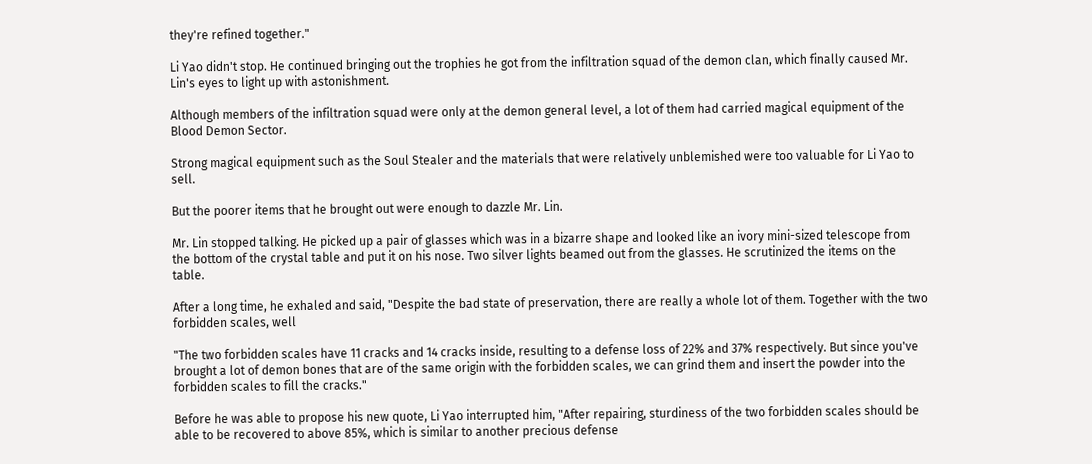they're refined together."

Li Yao didn't stop. He continued bringing out the trophies he got from the infiltration squad of the demon clan, which finally caused Mr. Lin's eyes to light up with astonishment.

Although members of the infiltration squad were only at the demon general level, a lot of them had carried magical equipment of the Blood Demon Sector.

Strong magical equipment such as the Soul Stealer and the materials that were relatively unblemished were too valuable for Li Yao to sell.

But the poorer items that he brought out were enough to dazzle Mr. Lin.

Mr. Lin stopped talking. He picked up a pair of glasses which was in a bizarre shape and looked like an ivory mini-sized telescope from the bottom of the crystal table and put it on his nose. Two silver lights beamed out from the glasses. He scrutinized the items on the table.

After a long time, he exhaled and said, "Despite the bad state of preservation, there are really a whole lot of them. Together with the two forbidden scales, well

"The two forbidden scales have 11 cracks and 14 cracks inside, resulting to a defense loss of 22% and 37% respectively. But since you've brought a lot of demon bones that are of the same origin with the forbidden scales, we can grind them and insert the powder into the forbidden scales to fill the cracks."

Before he was able to propose his new quote, Li Yao interrupted him, "After repairing, sturdiness of the two forbidden scales should be able to be recovered to above 85%, which is similar to another precious defense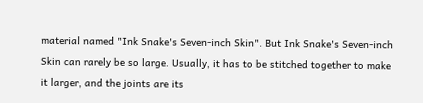material named "Ink Snake's Seven-inch Skin". But Ink Snake's Seven-inch Skin can rarely be so large. Usually, it has to be stitched together to make it larger, and the joints are its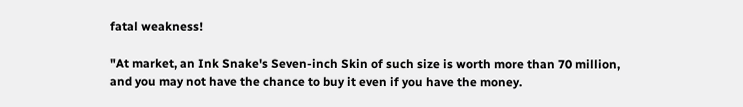fatal weakness!

"At market, an Ink Snake's Seven-inch Skin of such size is worth more than 70 million, and you may not have the chance to buy it even if you have the money.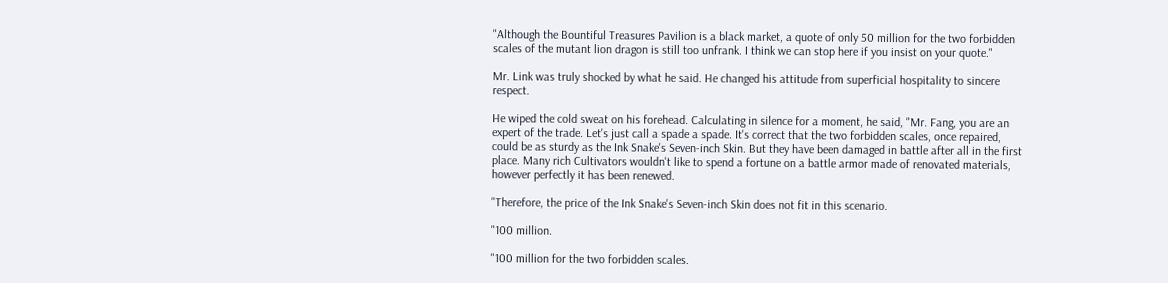"Although the Bountiful Treasures Pavilion is a black market, a quote of only 50 million for the two forbidden scales of the mutant lion dragon is still too unfrank. I think we can stop here if you insist on your quote."

Mr. Link was truly shocked by what he said. He changed his attitude from superficial hospitality to sincere respect.

He wiped the cold sweat on his forehead. Calculating in silence for a moment, he said, "Mr. Fang, you are an expert of the trade. Let's just call a spade a spade. It's correct that the two forbidden scales, once repaired, could be as sturdy as the Ink Snake's Seven-inch Skin. But they have been damaged in battle after all in the first place. Many rich Cultivators wouldn't like to spend a fortune on a battle armor made of renovated materials, however perfectly it has been renewed.

"Therefore, the price of the Ink Snake's Seven-inch Skin does not fit in this scenario.

"100 million.

"100 million for the two forbidden scales.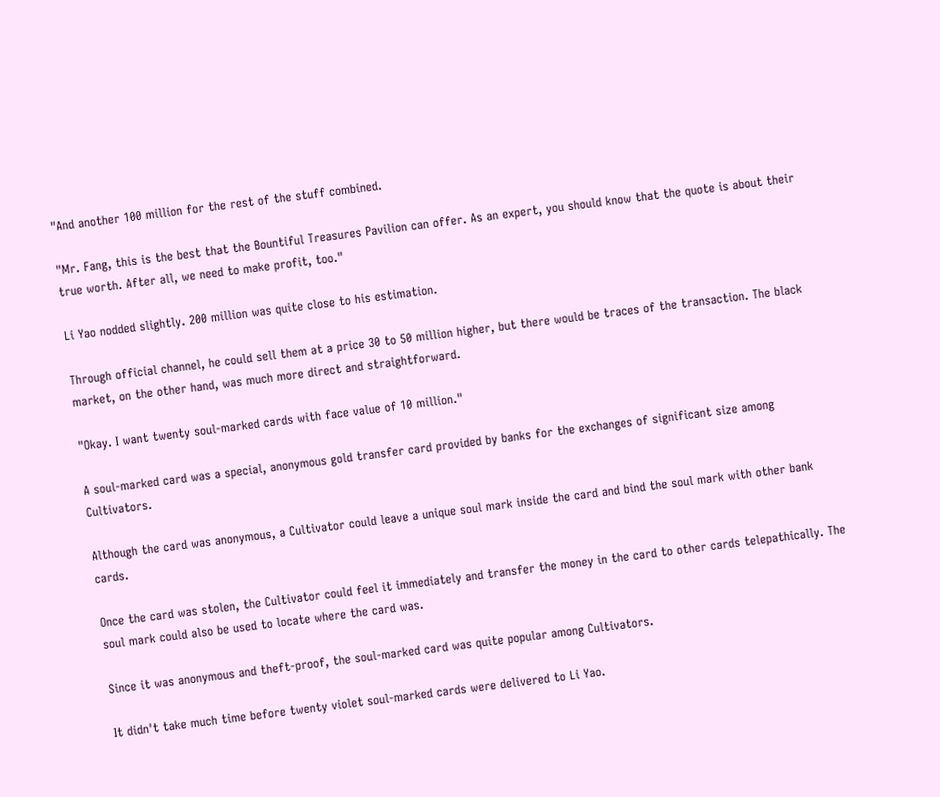"And another 100 million for the rest of the stuff combined.

"Mr. Fang, this is the best that the Bountiful Treasures Pavilion can offer. As an expert, you should know that the quote is about their true worth. After all, we need to make profit, too."

Li Yao nodded slightly. 200 million was quite close to his estimation.

Through official channel, he could sell them at a price 30 to 50 million higher, but there would be traces of the transaction. The black market, on the other hand, was much more direct and straightforward.

"Okay. I want twenty soul-marked cards with face value of 10 million."

A soul-marked card was a special, anonymous gold transfer card provided by banks for the exchanges of significant size among Cultivators.

Although the card was anonymous, a Cultivator could leave a unique soul mark inside the card and bind the soul mark with other bank cards.

Once the card was stolen, the Cultivator could feel it immediately and transfer the money in the card to other cards telepathically. The soul mark could also be used to locate where the card was.

Since it was anonymous and theft-proof, the soul-marked card was quite popular among Cultivators.

It didn't take much time before twenty violet soul-marked cards were delivered to Li Yao.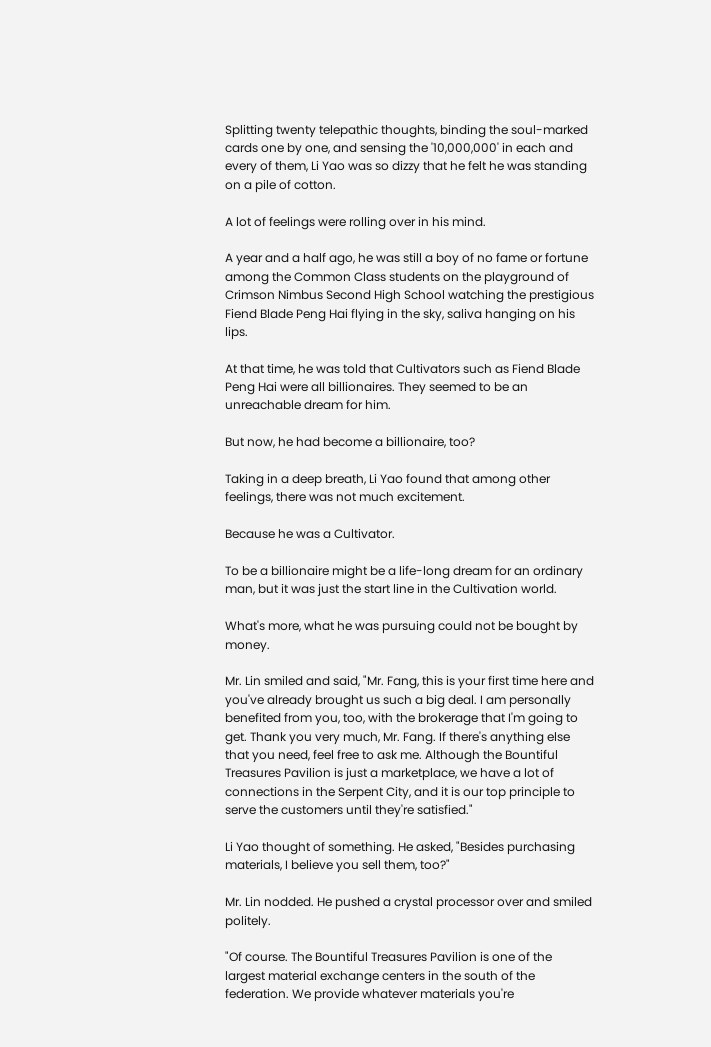Splitting twenty telepathic thoughts, binding the soul-marked cards one by one, and sensing the '10,000,000' in each and every of them, Li Yao was so dizzy that he felt he was standing on a pile of cotton.

A lot of feelings were rolling over in his mind.

A year and a half ago, he was still a boy of no fame or fortune among the Common Class students on the playground of Crimson Nimbus Second High School watching the prestigious Fiend Blade Peng Hai flying in the sky, saliva hanging on his lips.

At that time, he was told that Cultivators such as Fiend Blade Peng Hai were all billionaires. They seemed to be an unreachable dream for him.

But now, he had become a billionaire, too?

Taking in a deep breath, Li Yao found that among other feelings, there was not much excitement.

Because he was a Cultivator.

To be a billionaire might be a life-long dream for an ordinary man, but it was just the start line in the Cultivation world.

What's more, what he was pursuing could not be bought by money.

Mr. Lin smiled and said, "Mr. Fang, this is your first time here and you've already brought us such a big deal. I am personally benefited from you, too, with the brokerage that I'm going to get. Thank you very much, Mr. Fang. If there's anything else that you need, feel free to ask me. Although the Bountiful Treasures Pavilion is just a marketplace, we have a lot of connections in the Serpent City, and it is our top principle to serve the customers until they're satisfied."

Li Yao thought of something. He asked, "Besides purchasing materials, I believe you sell them, too?"

Mr. Lin nodded. He pushed a crystal processor over and smiled politely.

"Of course. The Bountiful Treasures Pavilion is one of the largest material exchange centers in the south of the federation. We provide whatever materials you're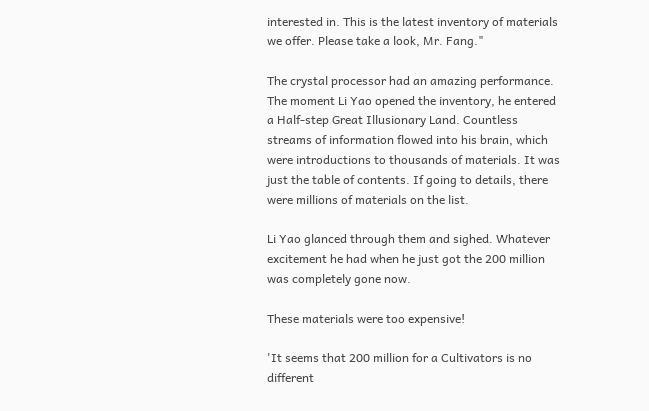interested in. This is the latest inventory of materials we offer. Please take a look, Mr. Fang."

The crystal processor had an amazing performance. The moment Li Yao opened the inventory, he entered a Half-step Great Illusionary Land. Countless streams of information flowed into his brain, which were introductions to thousands of materials. It was just the table of contents. If going to details, there were millions of materials on the list.

Li Yao glanced through them and sighed. Whatever excitement he had when he just got the 200 million was completely gone now.

These materials were too expensive!

'It seems that 200 million for a Cultivators is no different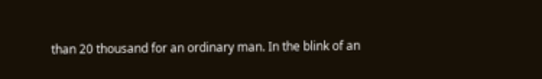than 20 thousand for an ordinary man. In the blink of an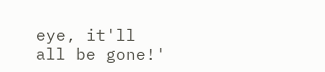eye, it'll all be gone!'